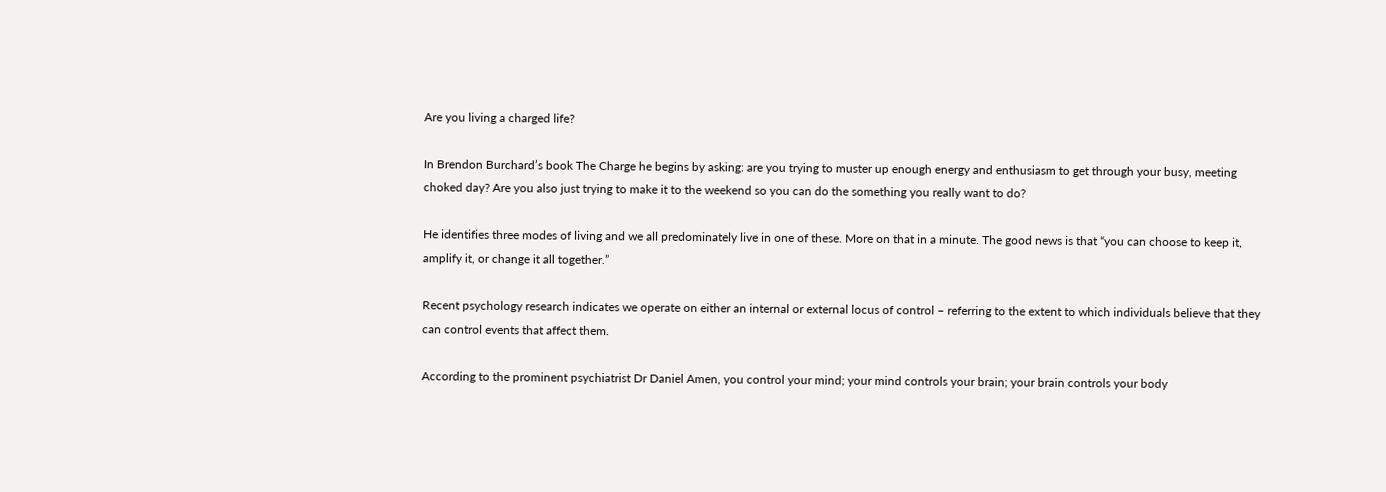Are you living a charged life?

In Brendon Burchard’s book The Charge he begins by asking: are you trying to muster up enough energy and enthusiasm to get through your busy, meeting choked day? Are you also just trying to make it to the weekend so you can do the something you really want to do?

He identifies three modes of living and we all predominately live in one of these. More on that in a minute. The good news is that “you can choose to keep it, amplify it, or change it all together.”

Recent psychology research indicates we operate on either an internal or external locus of control – referring to the extent to which individuals believe that they can control events that affect them.

According to the prominent psychiatrist Dr Daniel Amen, you control your mind; your mind controls your brain; your brain controls your body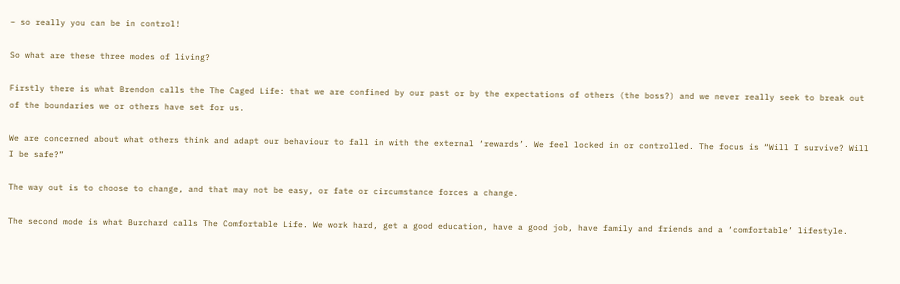– so really you can be in control!

So what are these three modes of living?

Firstly there is what Brendon calls the The Caged Life: that we are confined by our past or by the expectations of others (the boss?) and we never really seek to break out of the boundaries we or others have set for us.

We are concerned about what others think and adapt our behaviour to fall in with the external ‘rewards’. We feel locked in or controlled. The focus is “Will I survive? Will I be safe?”

The way out is to choose to change, and that may not be easy, or fate or circumstance forces a change.

The second mode is what Burchard calls The Comfortable Life. We work hard, get a good education, have a good job, have family and friends and a ‘comfortable’ lifestyle.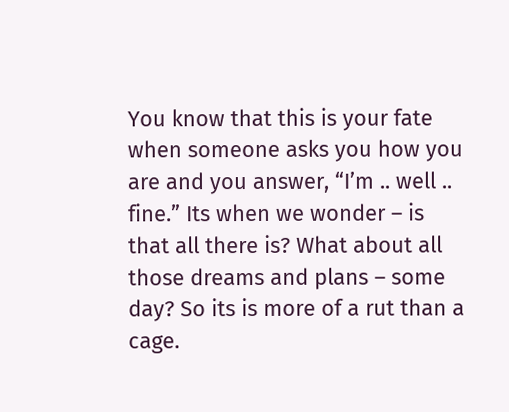You know that this is your fate when someone asks you how you are and you answer, “I’m .. well .. fine.” Its when we wonder – is that all there is? What about all those dreams and plans – some day? So its is more of a rut than a cage.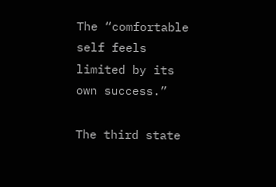The “comfortable self feels limited by its own success.”

The third state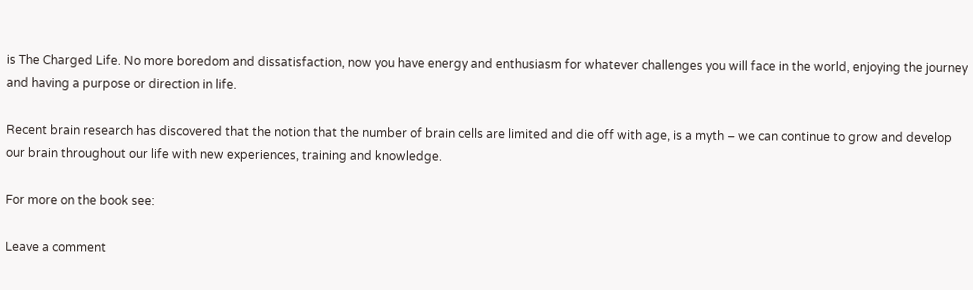is The Charged Life. No more boredom and dissatisfaction, now you have energy and enthusiasm for whatever challenges you will face in the world, enjoying the journey and having a purpose or direction in life.

Recent brain research has discovered that the notion that the number of brain cells are limited and die off with age, is a myth – we can continue to grow and develop our brain throughout our life with new experiences, training and knowledge.

For more on the book see:

Leave a comment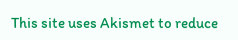This site uses Akismet to reduce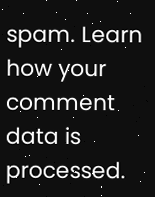spam. Learn how your comment data is processed.